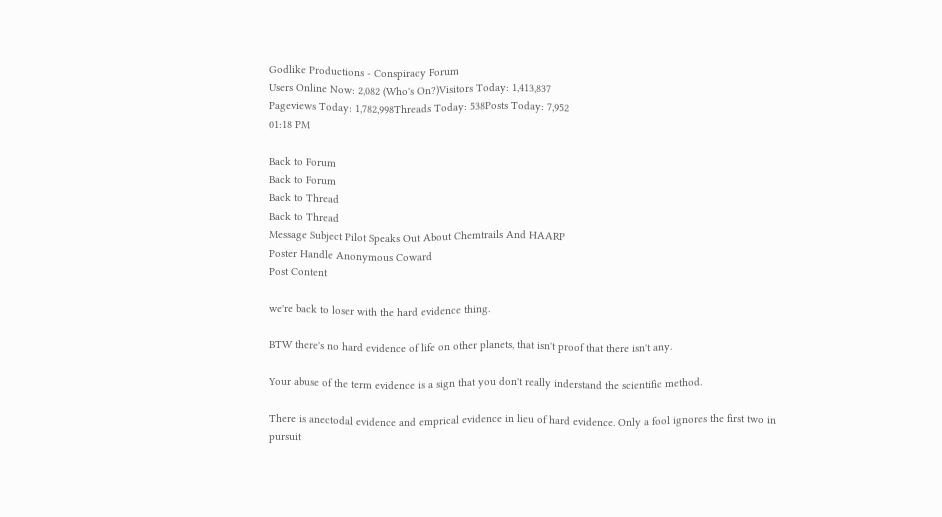Godlike Productions - Conspiracy Forum
Users Online Now: 2,082 (Who's On?)Visitors Today: 1,413,837
Pageviews Today: 1,782,998Threads Today: 538Posts Today: 7,952
01:18 PM

Back to Forum
Back to Forum
Back to Thread
Back to Thread
Message Subject Pilot Speaks Out About Chemtrails And HAARP
Poster Handle Anonymous Coward
Post Content

we're back to loser with the hard evidence thing.

BTW there's no hard evidence of life on other planets, that isn't proof that there isn't any.

Your abuse of the term evidence is a sign that you don't really inderstand the scientific method.

There is anectodal evidence and emprical evidence in lieu of hard evidence. Only a fool ignores the first two in pursuit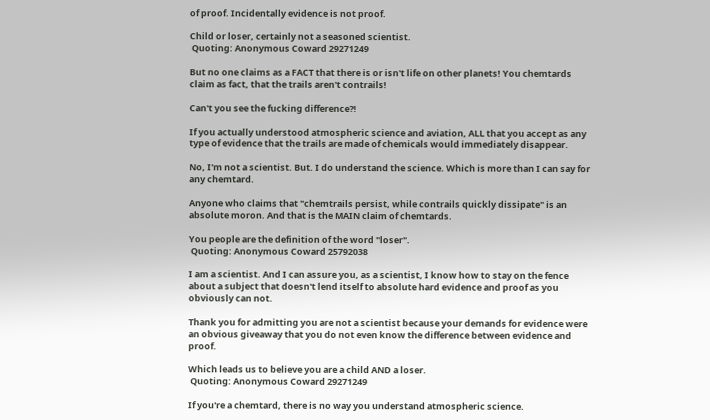of proof. Incidentally evidence is not proof.

Child or loser, certainly not a seasoned scientist.
 Quoting: Anonymous Coward 29271249

But no one claims as a FACT that there is or isn't life on other planets! You chemtards claim as fact, that the trails aren't contrails!

Can't you see the fucking difference?!

If you actually understood atmospheric science and aviation, ALL that you accept as any type of evidence that the trails are made of chemicals would immediately disappear.

No, I'm not a scientist. But. I do understand the science. Which is more than I can say for any chemtard.

Anyone who claims that "chemtrails persist, while contrails quickly dissipate" is an absolute moron. And that is the MAIN claim of chemtards.

You people are the definition of the word "loser".
 Quoting: Anonymous Coward 25792038

I am a scientist. And I can assure you, as a scientist, I know how to stay on the fence about a subject that doesn't lend itself to absolute hard evidence and proof as you obviously can not.

Thank you for admitting you are not a scientist because your demands for evidence were an obvious giveaway that you do not even know the difference between evidence and proof.

Which leads us to believe you are a child AND a loser.
 Quoting: Anonymous Coward 29271249

If you're a chemtard, there is no way you understand atmospheric science.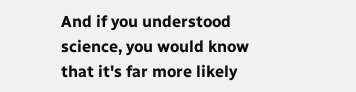And if you understood science, you would know that it's far more likely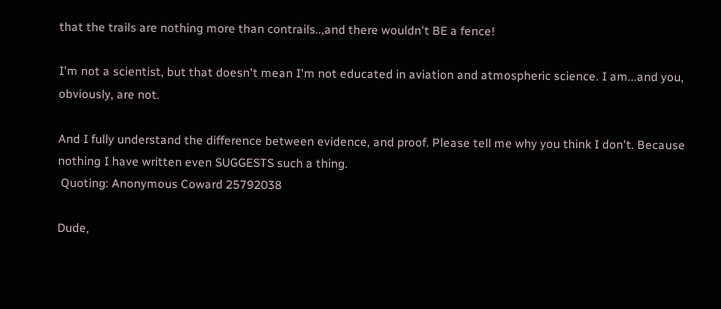that the trails are nothing more than contrails..,and there wouldn't BE a fence!

I'm not a scientist, but that doesn't mean I'm not educated in aviation and atmospheric science. I am...and you, obviously, are not.

And I fully understand the difference between evidence, and proof. Please tell me why you think I don't. Because nothing I have written even SUGGESTS such a thing.
 Quoting: Anonymous Coward 25792038

Dude,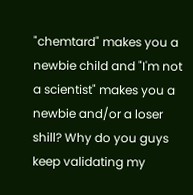"chemtard" makes you a newbie child and "I'm not a scientist" makes you a newbie and/or a loser shill? Why do you guys keep validating my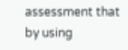assessment that by using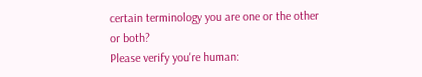certain terminology you are one or the other or both?
Please verify you're human: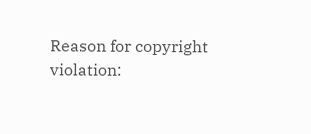Reason for copyright violation: